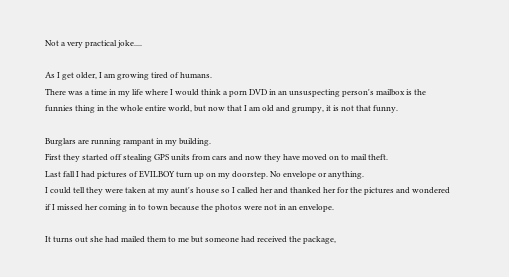Not a very practical joke....

As I get older, I am growing tired of humans.
There was a time in my life where I would think a porn DVD in an unsuspecting person's mailbox is the funnies thing in the whole entire world, but now that I am old and grumpy, it is not that funny.

Burglars are running rampant in my building.
First they started off stealing GPS units from cars and now they have moved on to mail theft.
Last fall I had pictures of EVILBOY turn up on my doorstep. No envelope or anything.
I could tell they were taken at my aunt's house so I called her and thanked her for the pictures and wondered if I missed her coming in to town because the photos were not in an envelope.

It turns out she had mailed them to me but someone had received the package,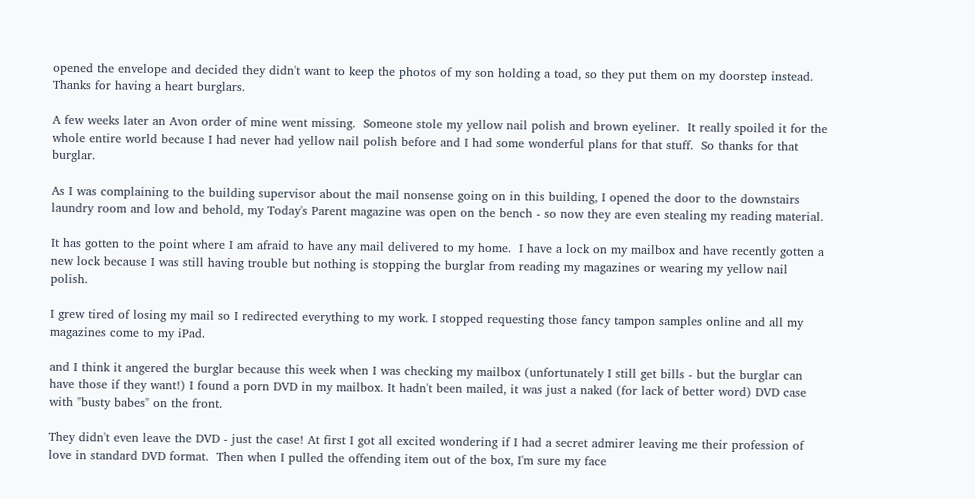opened the envelope and decided they didn't want to keep the photos of my son holding a toad, so they put them on my doorstep instead.  Thanks for having a heart burglars.

A few weeks later an Avon order of mine went missing.  Someone stole my yellow nail polish and brown eyeliner.  It really spoiled it for the whole entire world because I had never had yellow nail polish before and I had some wonderful plans for that stuff.  So thanks for that burglar.

As I was complaining to the building supervisor about the mail nonsense going on in this building, I opened the door to the downstairs laundry room and low and behold, my Today's Parent magazine was open on the bench - so now they are even stealing my reading material.

It has gotten to the point where I am afraid to have any mail delivered to my home.  I have a lock on my mailbox and have recently gotten a new lock because I was still having trouble but nothing is stopping the burglar from reading my magazines or wearing my yellow nail polish.

I grew tired of losing my mail so I redirected everything to my work. I stopped requesting those fancy tampon samples online and all my magazines come to my iPad.

and I think it angered the burglar because this week when I was checking my mailbox (unfortunately I still get bills - but the burglar can have those if they want!) I found a porn DVD in my mailbox. It hadn't been mailed, it was just a naked (for lack of better word) DVD case with "busty babes" on the front.

They didn't even leave the DVD - just the case! At first I got all excited wondering if I had a secret admirer leaving me their profession of love in standard DVD format.  Then when I pulled the offending item out of the box, I'm sure my face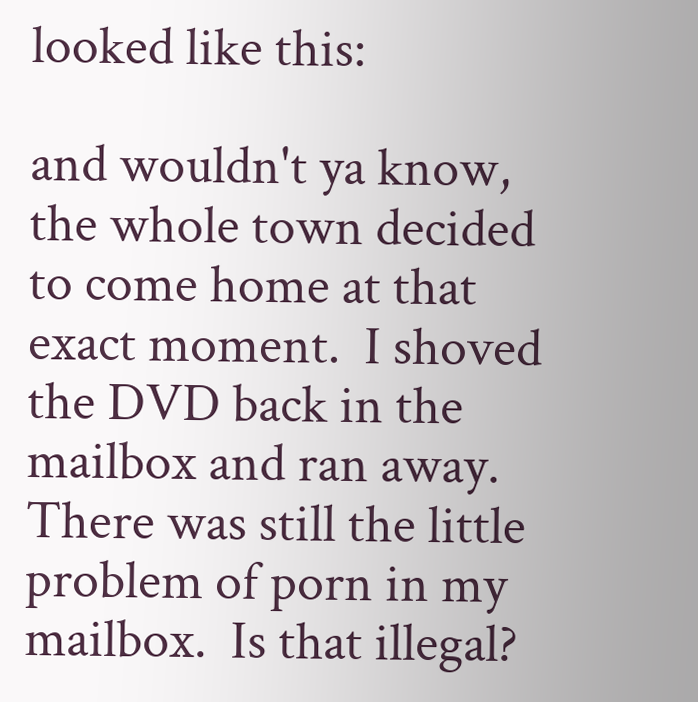looked like this:

and wouldn't ya know, the whole town decided to come home at that exact moment.  I shoved the DVD back in the mailbox and ran away.  There was still the little problem of porn in my mailbox.  Is that illegal?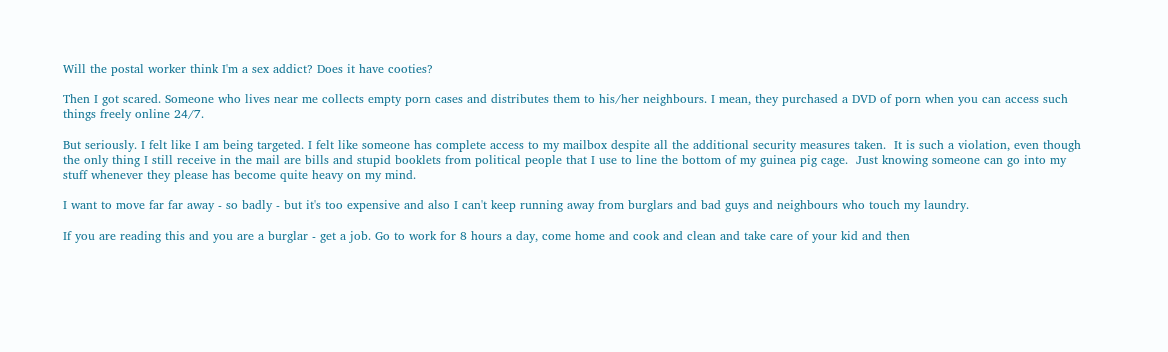Will the postal worker think I'm a sex addict? Does it have cooties?

Then I got scared. Someone who lives near me collects empty porn cases and distributes them to his/her neighbours. I mean, they purchased a DVD of porn when you can access such things freely online 24/7.

But seriously. I felt like I am being targeted. I felt like someone has complete access to my mailbox despite all the additional security measures taken.  It is such a violation, even though the only thing I still receive in the mail are bills and stupid booklets from political people that I use to line the bottom of my guinea pig cage.  Just knowing someone can go into my stuff whenever they please has become quite heavy on my mind.

I want to move far far away - so badly - but it's too expensive and also I can't keep running away from burglars and bad guys and neighbours who touch my laundry.

If you are reading this and you are a burglar - get a job. Go to work for 8 hours a day, come home and cook and clean and take care of your kid and then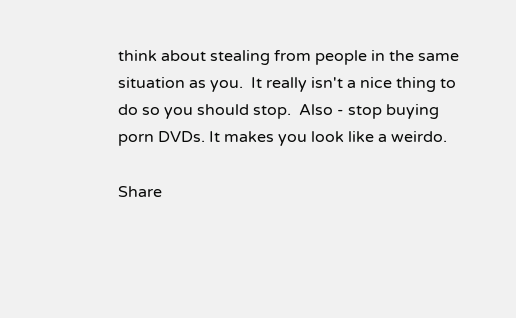think about stealing from people in the same situation as you.  It really isn't a nice thing to do so you should stop.  Also - stop buying porn DVDs. It makes you look like a weirdo.

Share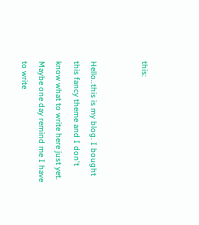this:


Hello..this is my blog. I bought this fancy theme and I don't know what to write here just yet. Maybe one day remind me I have to write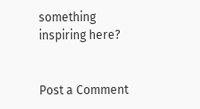something inspiring here?


Post a Comment